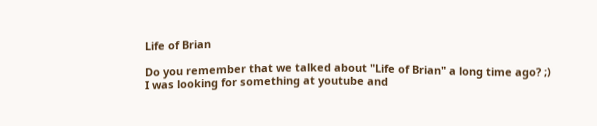Life of Brian

Do you remember that we talked about "Life of Brian" a long time ago? ;)
I was looking for something at youtube and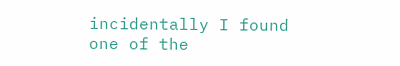incidentally I found one of the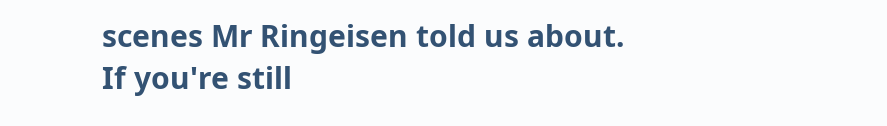scenes Mr Ringeisen told us about.
If you're still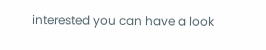interested you can have a look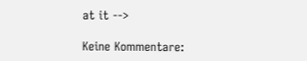at it -->

Keine Kommentare: